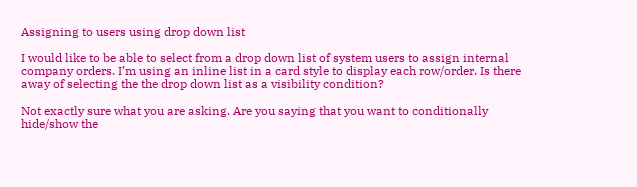Assigning to users using drop down list

I would like to be able to select from a drop down list of system users to assign internal company orders. I’m using an inline list in a card style to display each row/order. Is there away of selecting the the drop down list as a visibility condition?

Not exactly sure what you are asking. Are you saying that you want to conditionally hide/show the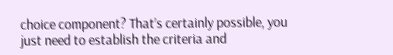choice component? That’s certainly possible, you just need to establish the criteria and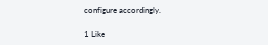configure accordingly.

1 Like